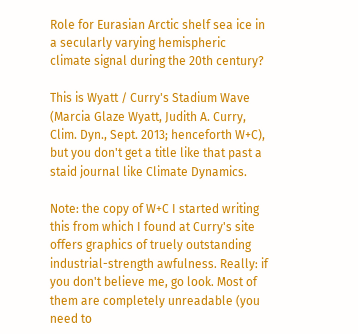Role for Eurasian Arctic shelf sea ice in a secularly varying hemispheric climate signal during the 20th century?

This is Wyatt / Curry's Stadium Wave (Marcia Glaze Wyatt, Judith A. Curry, Clim. Dyn., Sept. 2013; henceforth W+C), but you don't get a title like that past a staid journal like Climate Dynamics.

Note: the copy of W+C I started writing this from which I found at Curry's site offers graphics of truely outstanding industrial-strength awfulness. Really: if you don't believe me, go look. Most of them are completely unreadable (you need to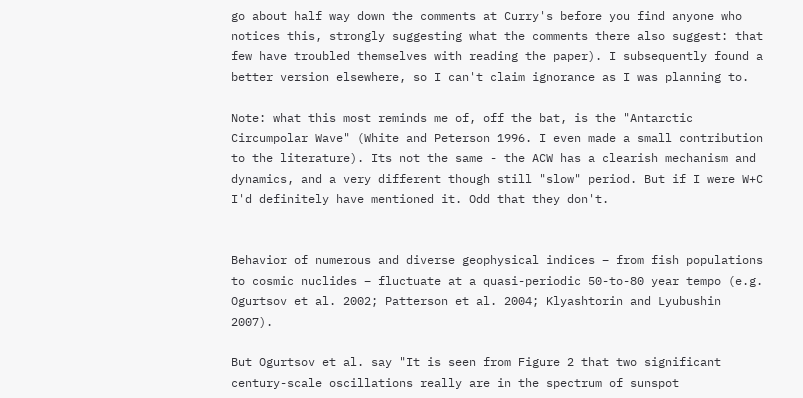go about half way down the comments at Curry's before you find anyone who notices this, strongly suggesting what the comments there also suggest: that few have troubled themselves with reading the paper). I subsequently found a better version elsewhere, so I can't claim ignorance as I was planning to.

Note: what this most reminds me of, off the bat, is the "Antarctic Circumpolar Wave" (White and Peterson 1996. I even made a small contribution to the literature). Its not the same - the ACW has a clearish mechanism and dynamics, and a very different though still "slow" period. But if I were W+C I'd definitely have mentioned it. Odd that they don't.


Behavior of numerous and diverse geophysical indices – from fish populations to cosmic nuclides – fluctuate at a quasi-periodic 50-to-80 year tempo (e.g. Ogurtsov et al. 2002; Patterson et al. 2004; Klyashtorin and Lyubushin 2007).

But Ogurtsov et al. say "It is seen from Figure 2 that two significant century-scale oscillations really are in the spectrum of sunspot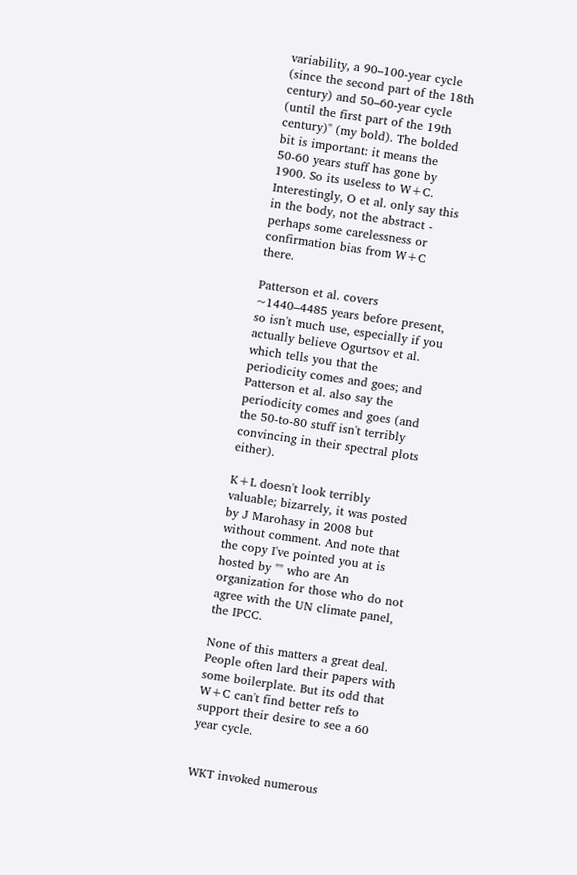variability, a 90–100-year cycle (since the second part of the 18th century) and 50–60-year cycle (until the first part of the 19th century)" (my bold). The bolded bit is important: it means the 50-60 years stuff has gone by 1900. So its useless to W+C. Interestingly, O et al. only say this in the body, not the abstract - perhaps some carelessness or confirmation bias from W+C there.

Patterson et al. covers ~1440–4485 years before present, so isn't much use, especially if you actually believe Ogurtsov et al. which tells you that the periodicity comes and goes; and Patterson et al. also say the periodicity comes and goes (and the 50-to-80 stuff isn't terribly convincing in their spectral plots either).

K+L doesn't look terribly valuable; bizarrely, it was posted by J Marohasy in 2008 but without comment. And note that the copy I've pointed you at is hosted by "" who are An organization for those who do not agree with the UN climate panel, the IPCC.

None of this matters a great deal. People often lard their papers with some boilerplate. But its odd that W+C can't find better refs to support their desire to see a 60 year cycle.


WKT invoked numerous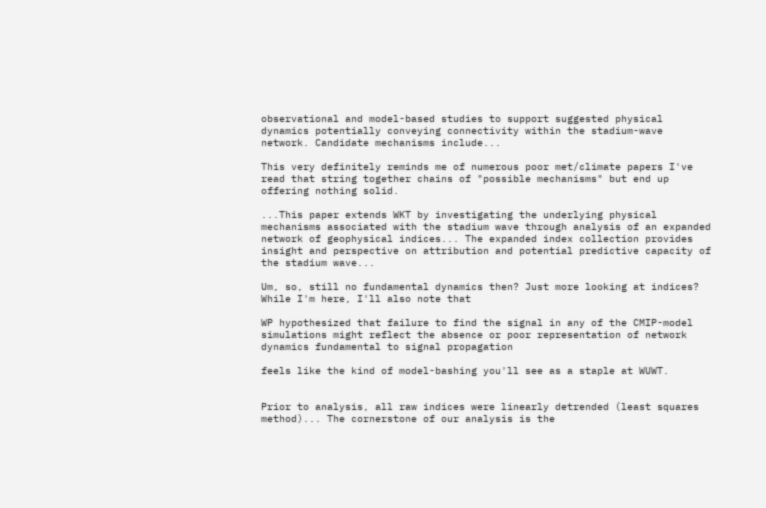observational and model-based studies to support suggested physical dynamics potentially conveying connectivity within the stadium-wave network. Candidate mechanisms include...

This very definitely reminds me of numerous poor met/climate papers I've read that string together chains of "possible mechanisms" but end up offering nothing solid.

...This paper extends WKT by investigating the underlying physical mechanisms associated with the stadium wave through analysis of an expanded network of geophysical indices... The expanded index collection provides insight and perspective on attribution and potential predictive capacity of the stadium wave...

Um, so, still no fundamental dynamics then? Just more looking at indices? While I'm here, I'll also note that

WP hypothesized that failure to find the signal in any of the CMIP-model simulations might reflect the absence or poor representation of network dynamics fundamental to signal propagation

feels like the kind of model-bashing you'll see as a staple at WUWT.


Prior to analysis, all raw indices were linearly detrended (least squares method)... The cornerstone of our analysis is the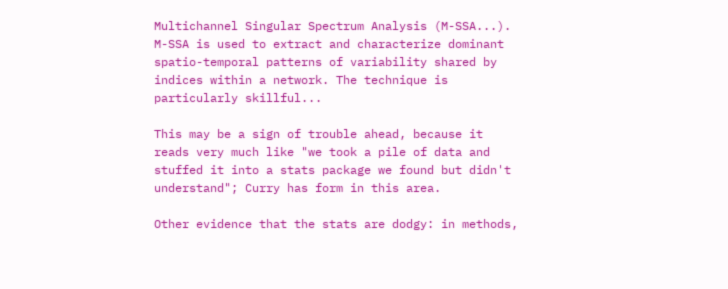Multichannel Singular Spectrum Analysis (M-SSA...). M-SSA is used to extract and characterize dominant spatio-temporal patterns of variability shared by indices within a network. The technique is particularly skillful...

This may be a sign of trouble ahead, because it reads very much like "we took a pile of data and stuffed it into a stats package we found but didn't understand"; Curry has form in this area.

Other evidence that the stats are dodgy: in methods,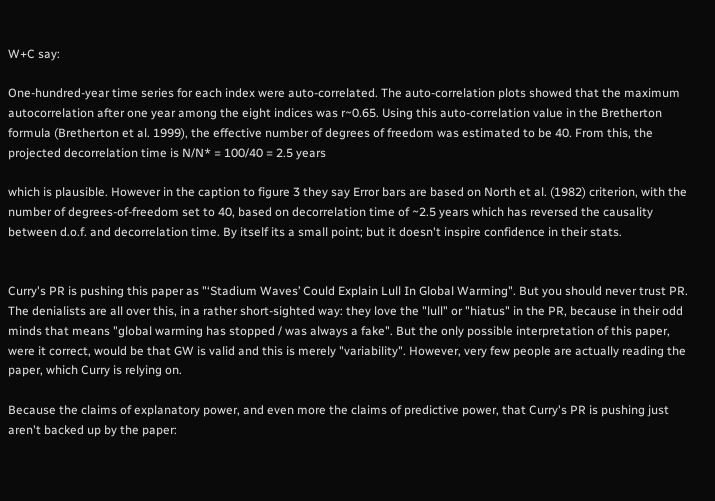W+C say:

One-hundred-year time series for each index were auto-correlated. The auto-correlation plots showed that the maximum autocorrelation after one year among the eight indices was r~0.65. Using this auto-correlation value in the Bretherton formula (Bretherton et al. 1999), the effective number of degrees of freedom was estimated to be 40. From this, the projected decorrelation time is N/N* = 100/40 = 2.5 years

which is plausible. However in the caption to figure 3 they say Error bars are based on North et al. (1982) criterion, with the number of degrees-of-freedom set to 40, based on decorrelation time of ~2.5 years which has reversed the causality between d.o.f. and decorrelation time. By itself its a small point; but it doesn't inspire confidence in their stats.


Curry's PR is pushing this paper as "‘Stadium Waves’ Could Explain Lull In Global Warming". But you should never trust PR. The denialists are all over this, in a rather short-sighted way: they love the "lull" or "hiatus" in the PR, because in their odd minds that means "global warming has stopped / was always a fake". But the only possible interpretation of this paper, were it correct, would be that GW is valid and this is merely "variability". However, very few people are actually reading the paper, which Curry is relying on.

Because the claims of explanatory power, and even more the claims of predictive power, that Curry's PR is pushing just aren't backed up by the paper: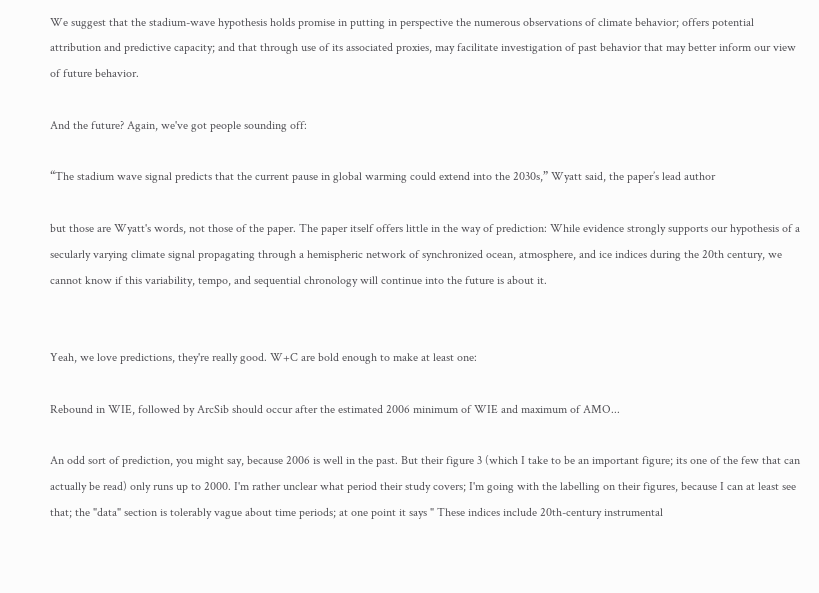We suggest that the stadium-wave hypothesis holds promise in putting in perspective the numerous observations of climate behavior; offers potential attribution and predictive capacity; and that through use of its associated proxies, may facilitate investigation of past behavior that may better inform our view of future behavior.

And the future? Again, we've got people sounding off:

“The stadium wave signal predicts that the current pause in global warming could extend into the 2030s,” Wyatt said, the paper’s lead author

but those are Wyatt's words, not those of the paper. The paper itself offers little in the way of prediction: While evidence strongly supports our hypothesis of a secularly varying climate signal propagating through a hemispheric network of synchronized ocean, atmosphere, and ice indices during the 20th century, we cannot know if this variability, tempo, and sequential chronology will continue into the future is about it.


Yeah, we love predictions, they're really good. W+C are bold enough to make at least one:

Rebound in WIE, followed by ArcSib should occur after the estimated 2006 minimum of WIE and maximum of AMO...

An odd sort of prediction, you might say, because 2006 is well in the past. But their figure 3 (which I take to be an important figure; its one of the few that can actually be read) only runs up to 2000. I'm rather unclear what period their study covers; I'm going with the labelling on their figures, because I can at least see that; the "data" section is tolerably vague about time periods; at one point it says " These indices include 20th-century instrumental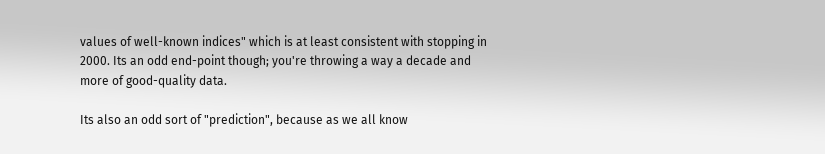values of well-known indices" which is at least consistent with stopping in 2000. Its an odd end-point though; you're throwing a way a decade and more of good-quality data.

Its also an odd sort of "prediction", because as we all know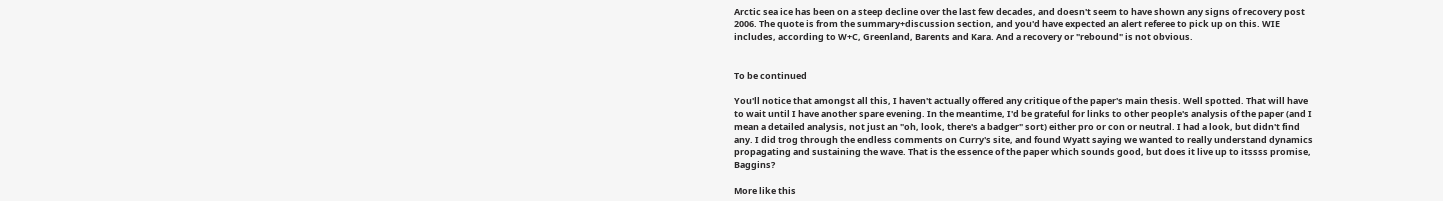Arctic sea ice has been on a steep decline over the last few decades, and doesn't seem to have shown any signs of recovery post 2006. The quote is from the summary+discussion section, and you'd have expected an alert referee to pick up on this. WIE includes, according to W+C, Greenland, Barents and Kara. And a recovery or "rebound" is not obvious.


To be continued

You'll notice that amongst all this, I haven't actually offered any critique of the paper's main thesis. Well spotted. That will have to wait until I have another spare evening. In the meantime, I'd be grateful for links to other people's analysis of the paper (and I mean a detailed analysis, not just an "oh, look, there's a badger" sort) either pro or con or neutral. I had a look, but didn't find any. I did trog through the endless comments on Curry's site, and found Wyatt saying we wanted to really understand dynamics propagating and sustaining the wave. That is the essence of the paper which sounds good, but does it live up to itssss promise, Baggins?

More like this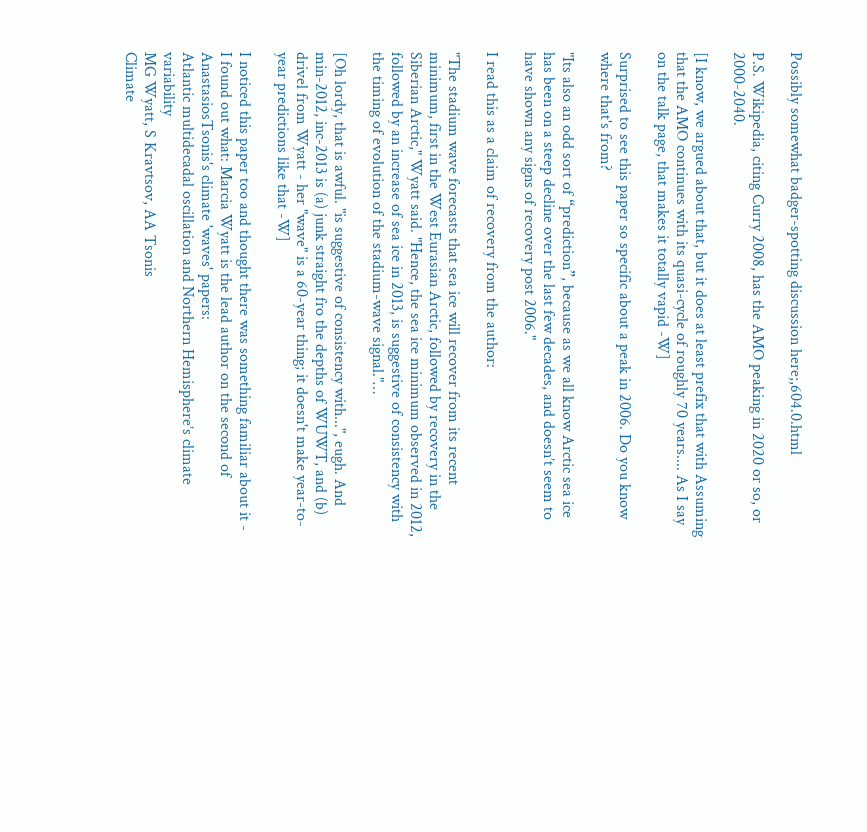Possibly somewhat badger-spotting discussion here;,604.0.html

P.S. Wikipedia, citing Curry 2008, has the AMO peaking in 2020 or so, or 2000-2040.

[I know, we argued about that, but it does at least prefix that with Assuming that the AMO continues with its quasi-cycle of roughly 70 years.... As I say on the talk page, that makes it totally vapid -W]

Surprised to see this paper so specific about a peak in 2006. Do you know where that's from?

"Its also an odd sort of “prediction”, because as we all know Arctic sea ice has been on a steep decline over the last few decades, and doesn’t seem to have shown any signs of recovery post 2006."

I read this as a claim of recovery from the author:

"The stadium wave forecasts that sea ice will recover from its recent minimum, first in the West Eurasian Arctic, followed by recovery in the Siberian Arctic," Wyatt said. "Hence, the sea ice minimum observed in 2012, followed by an increase of sea ice in 2013, is suggestive of consistency with the timing of evolution of the stadium-wave signal."…

[Oh lordy, that is awful. "is suggestive of consistency with...", eugh. And min-2012, inc-2013 is (a) junk straight fro the depths of WUWT, and (b) drivel from Wyatt - her "wave" is a 60-year thing; it doesn't make year-to-year predictions like that -W]

I noticed this paper too and thought there was something familiar about it - I found out what: Marcia Wyatt is the lead author on the second of AnastasiosTsonis's climate 'waves' papers:
Atlantic multidecadal oscillation and Northern Hemisphere’s climate variability
MG Wyatt, S Kravtsov, AA Tsonis
Climate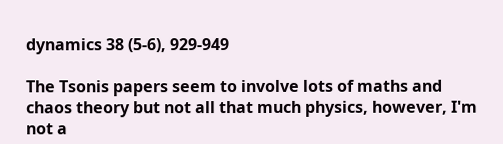dynamics 38 (5-6), 929-949

The Tsonis papers seem to involve lots of maths and chaos theory but not all that much physics, however, I'm not a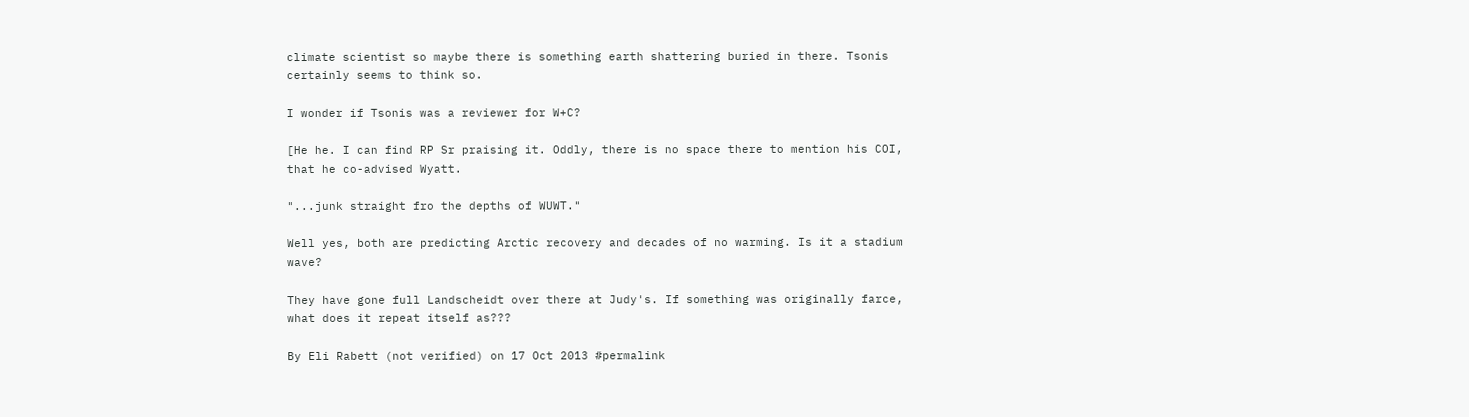climate scientist so maybe there is something earth shattering buried in there. Tsonis certainly seems to think so.

I wonder if Tsonis was a reviewer for W+C?

[He he. I can find RP Sr praising it. Oddly, there is no space there to mention his COI, that he co-advised Wyatt.

"...junk straight fro the depths of WUWT."

Well yes, both are predicting Arctic recovery and decades of no warming. Is it a stadium wave?

They have gone full Landscheidt over there at Judy's. If something was originally farce, what does it repeat itself as???

By Eli Rabett (not verified) on 17 Oct 2013 #permalink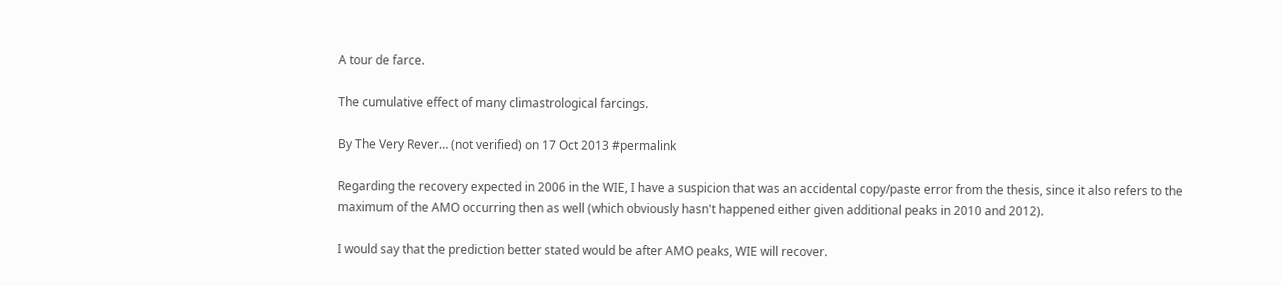A tour de farce.

The cumulative effect of many climastrological farcings.

By The Very Rever… (not verified) on 17 Oct 2013 #permalink

Regarding the recovery expected in 2006 in the WIE, I have a suspicion that was an accidental copy/paste error from the thesis, since it also refers to the maximum of the AMO occurring then as well (which obviously hasn't happened either given additional peaks in 2010 and 2012).

I would say that the prediction better stated would be after AMO peaks, WIE will recover.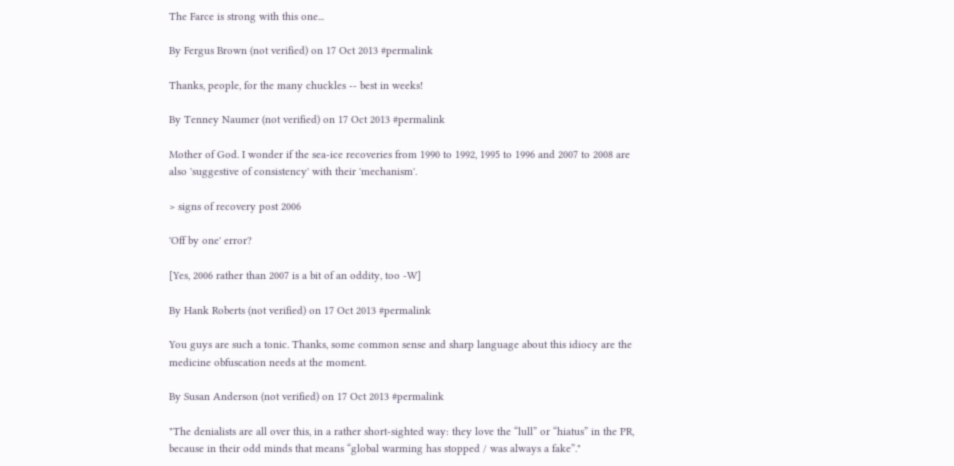The Farce is strong with this one...

By Fergus Brown (not verified) on 17 Oct 2013 #permalink

Thanks, people, for the many chuckles -- best in weeks!

By Tenney Naumer (not verified) on 17 Oct 2013 #permalink

Mother of God. I wonder if the sea-ice recoveries from 1990 to 1992, 1995 to 1996 and 2007 to 2008 are also 'suggestive of consistency' with their 'mechanism'.

> signs of recovery post 2006

'Off by one' error?

[Yes, 2006 rather than 2007 is a bit of an oddity, too -W]

By Hank Roberts (not verified) on 17 Oct 2013 #permalink

You guys are such a tonic. Thanks, some common sense and sharp language about this idiocy are the medicine obfuscation needs at the moment.

By Susan Anderson (not verified) on 17 Oct 2013 #permalink

"The denialists are all over this, in a rather short-sighted way: they love the “lull” or “hiatus” in the PR, because in their odd minds that means “global warming has stopped / was always a fake”."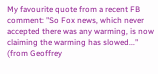My favourite quote from a recent FB comment: "So Fox news, which never accepted there was any warming, is now claiming the warming has slowed..." (from Geoffrey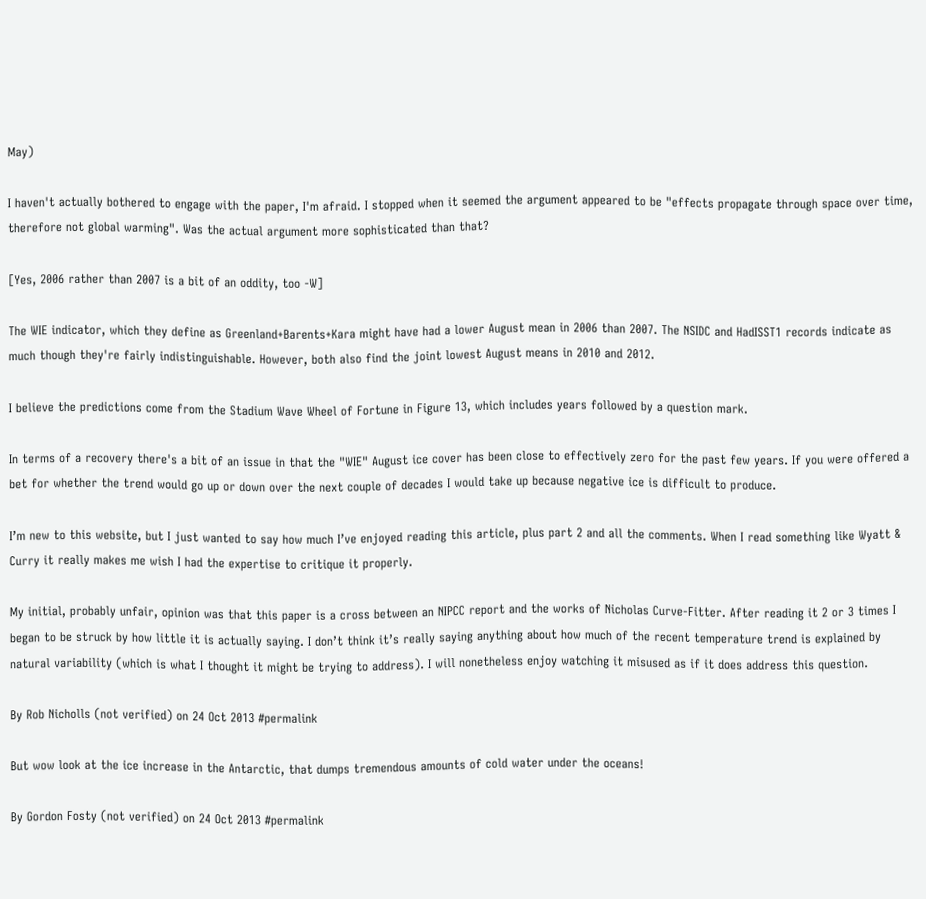May)

I haven't actually bothered to engage with the paper, I'm afraid. I stopped when it seemed the argument appeared to be "effects propagate through space over time, therefore not global warming". Was the actual argument more sophisticated than that?

[Yes, 2006 rather than 2007 is a bit of an oddity, too -W]

The WIE indicator, which they define as Greenland+Barents+Kara might have had a lower August mean in 2006 than 2007. The NSIDC and HadISST1 records indicate as much though they're fairly indistinguishable. However, both also find the joint lowest August means in 2010 and 2012.

I believe the predictions come from the Stadium Wave Wheel of Fortune in Figure 13, which includes years followed by a question mark.

In terms of a recovery there's a bit of an issue in that the "WIE" August ice cover has been close to effectively zero for the past few years. If you were offered a bet for whether the trend would go up or down over the next couple of decades I would take up because negative ice is difficult to produce.

I’m new to this website, but I just wanted to say how much I’ve enjoyed reading this article, plus part 2 and all the comments. When I read something like Wyatt & Curry it really makes me wish I had the expertise to critique it properly.

My initial, probably unfair, opinion was that this paper is a cross between an NIPCC report and the works of Nicholas Curve-Fitter. After reading it 2 or 3 times I began to be struck by how little it is actually saying. I don’t think it’s really saying anything about how much of the recent temperature trend is explained by natural variability (which is what I thought it might be trying to address). I will nonetheless enjoy watching it misused as if it does address this question.

By Rob Nicholls (not verified) on 24 Oct 2013 #permalink

But wow look at the ice increase in the Antarctic, that dumps tremendous amounts of cold water under the oceans!

By Gordon Fosty (not verified) on 24 Oct 2013 #permalink